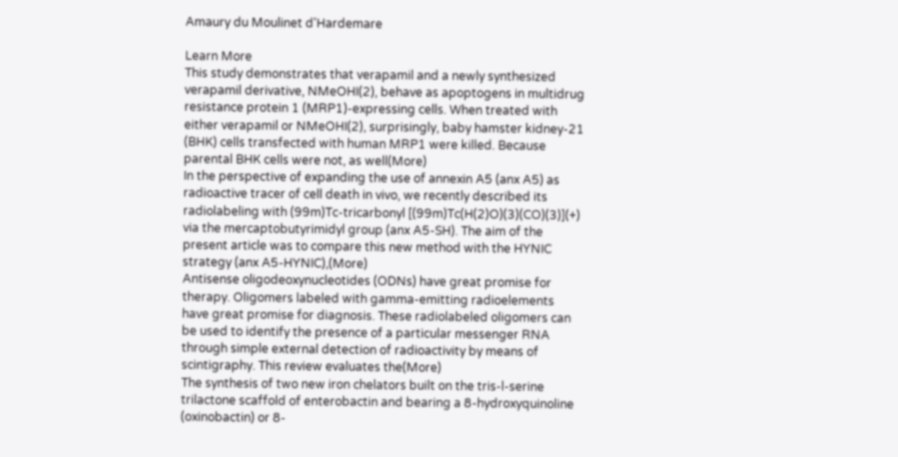Amaury du Moulinet d'Hardemare

Learn More
This study demonstrates that verapamil and a newly synthesized verapamil derivative, NMeOHI(2), behave as apoptogens in multidrug resistance protein 1 (MRP1)-expressing cells. When treated with either verapamil or NMeOHI(2), surprisingly, baby hamster kidney-21 (BHK) cells transfected with human MRP1 were killed. Because parental BHK cells were not, as well(More)
In the perspective of expanding the use of annexin A5 (anx A5) as radioactive tracer of cell death in vivo, we recently described its radiolabeling with (99m)Tc-tricarbonyl [(99m)Tc(H(2)O)(3)(CO)(3)](+) via the mercaptobutyrimidyl group (anx A5-SH). The aim of the present article was to compare this new method with the HYNIC strategy (anx A5-HYNIC),(More)
Antisense oligodeoxynucleotides (ODNs) have great promise for therapy. Oligomers labeled with gamma-emitting radioelements have great promise for diagnosis. These radiolabeled oligomers can be used to identify the presence of a particular messenger RNA through simple external detection of radioactivity by means of scintigraphy. This review evaluates the(More)
The synthesis of two new iron chelators built on the tris-l-serine trilactone scaffold of enterobactin and bearing a 8-hydroxyquinoline (oxinobactin) or 8-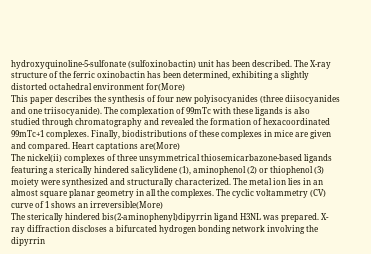hydroxyquinoline-5-sulfonate (sulfoxinobactin) unit has been described. The X-ray structure of the ferric oxinobactin has been determined, exhibiting a slightly distorted octahedral environment for(More)
This paper describes the synthesis of four new polyisocyanides (three diisocyanides and one triisocyanide). The complexation of 99mTc with these ligands is also studied through chromatography and revealed the formation of hexacoordinated 99mTc+1 complexes. Finally, biodistributions of these complexes in mice are given and compared. Heart captations are(More)
The nickel(ii) complexes of three unsymmetrical thiosemicarbazone-based ligands featuring a sterically hindered salicylidene (1), aminophenol (2) or thiophenol (3) moiety were synthesized and structurally characterized. The metal ion lies in an almost square planar geometry in all the complexes. The cyclic voltammetry (CV) curve of 1 shows an irreversible(More)
The sterically hindered bis(2-aminophenyl)dipyrrin ligand H3NL was prepared. X-ray diffraction discloses a bifurcated hydrogen bonding network involving the dipyrrin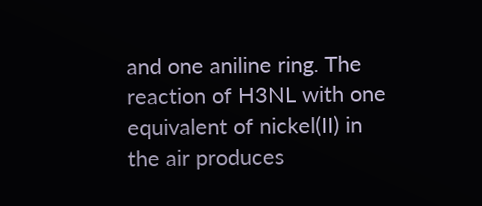and one aniline ring. The reaction of H3NL with one equivalent of nickel(II) in the air produces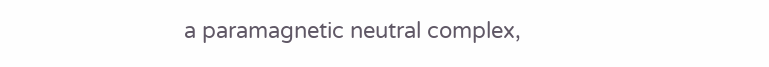a paramagnetic neutral complex,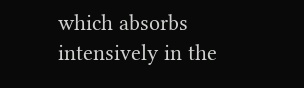which absorbs intensively in the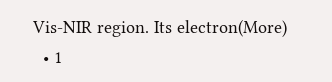Vis-NIR region. Its electron(More)
  • 1